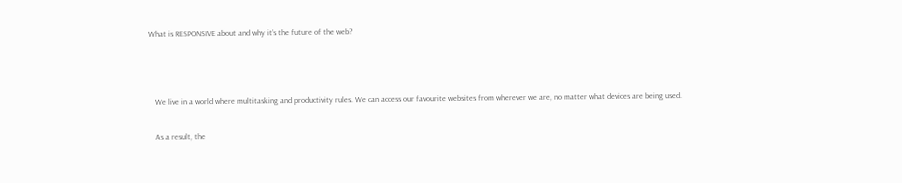What is RESPONSIVE about and why it’s the future of the web?



   We live in a world where multitasking and productivity rules. We can access our favourite websites from wherever we are, no matter what devices are being used.

   As a result, the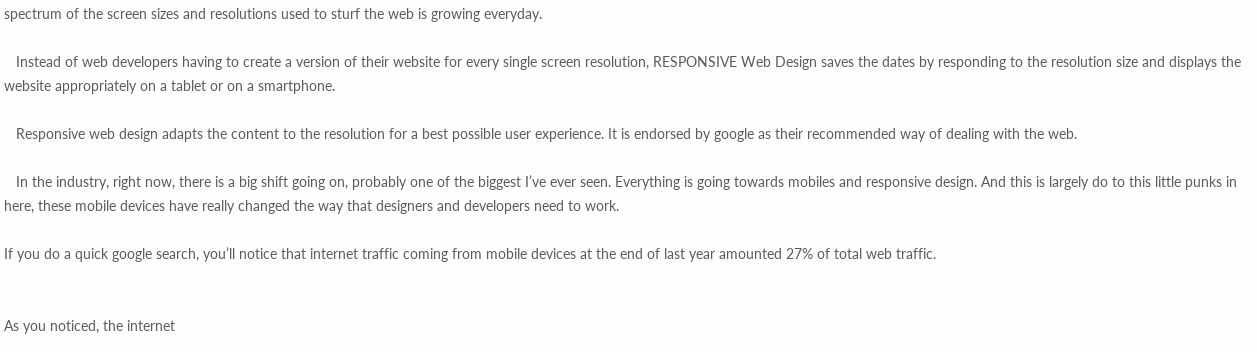spectrum of the screen sizes and resolutions used to sturf the web is growing everyday.

   Instead of web developers having to create a version of their website for every single screen resolution, RESPONSIVE Web Design saves the dates by responding to the resolution size and displays the website appropriately on a tablet or on a smartphone.

   Responsive web design adapts the content to the resolution for a best possible user experience. It is endorsed by google as their recommended way of dealing with the web.

   In the industry, right now, there is a big shift going on, probably one of the biggest I’ve ever seen. Everything is going towards mobiles and responsive design. And this is largely do to this little punks in here, these mobile devices have really changed the way that designers and developers need to work.

If you do a quick google search, you’ll notice that internet traffic coming from mobile devices at the end of last year amounted 27% of total web traffic.


As you noticed, the internet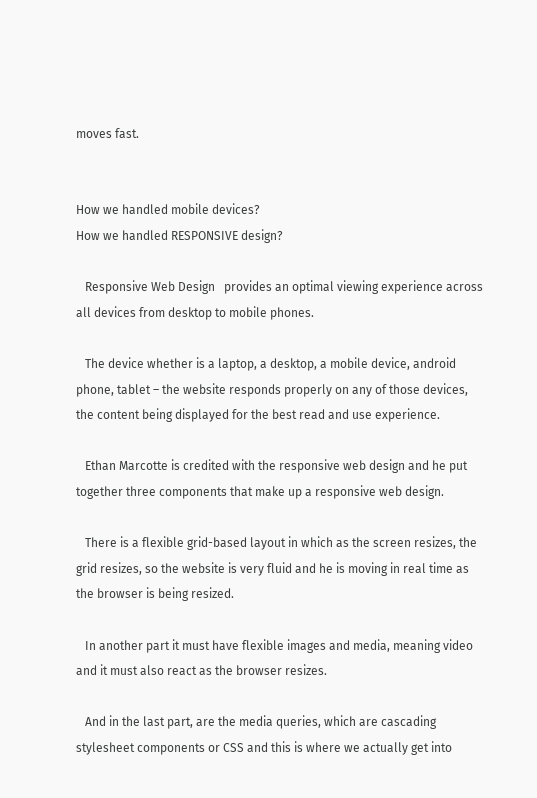moves fast.


How we handled mobile devices?
How we handled RESPONSIVE design?

   Responsive Web Design   provides an optimal viewing experience across all devices from desktop to mobile phones.

   The device whether is a laptop, a desktop, a mobile device, android phone, tablet – the website responds properly on any of those devices, the content being displayed for the best read and use experience.

   Ethan Marcotte is credited with the responsive web design and he put together three components that make up a responsive web design.

   There is a flexible grid-based layout in which as the screen resizes, the grid resizes, so the website is very fluid and he is moving in real time as the browser is being resized.

   In another part it must have flexible images and media, meaning video and it must also react as the browser resizes.

   And in the last part, are the media queries, which are cascading stylesheet components or CSS and this is where we actually get into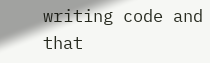writing code and that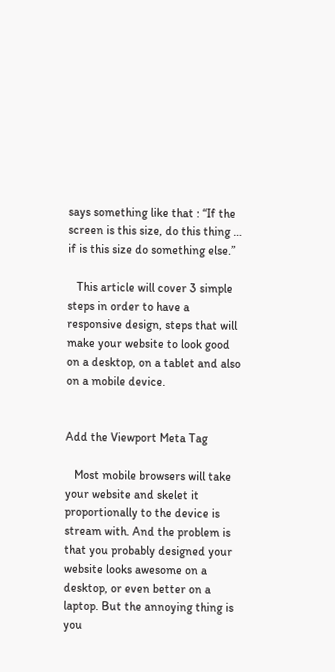says something like that : “If the screen is this size, do this thing … if is this size do something else.”

   This article will cover 3 simple steps in order to have a responsive design, steps that will make your website to look good on a desktop, on a tablet and also on a mobile device.


Add the Viewport Meta Tag

   Most mobile browsers will take your website and skelet it proportionally to the device is stream with. And the problem is that you probably designed your website looks awesome on a desktop, or even better on a laptop. But the annoying thing is you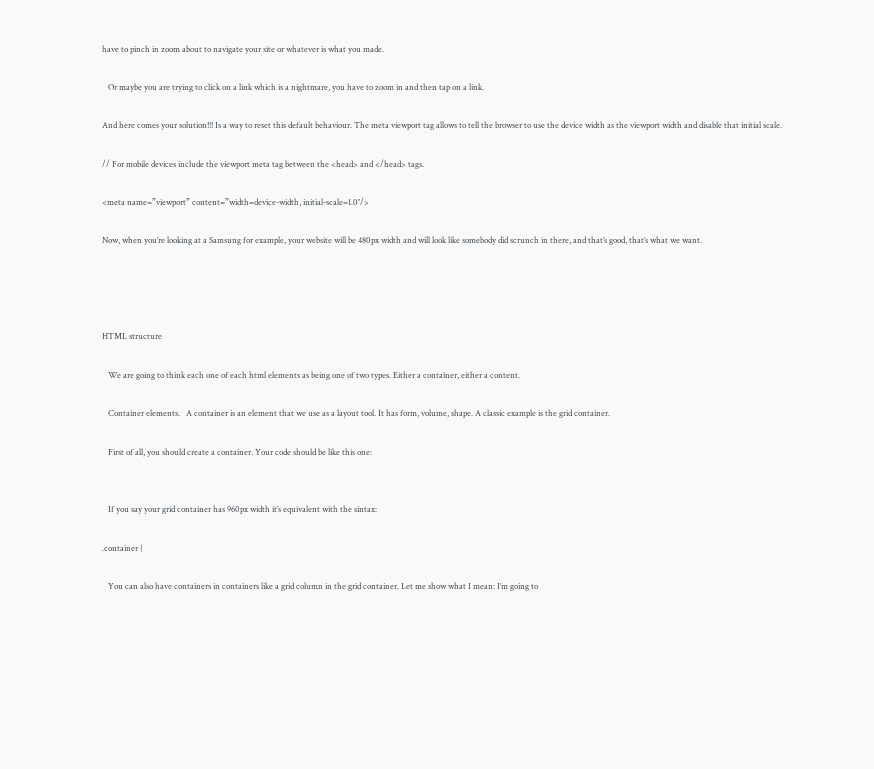have to pinch in zoom about to navigate your site or whatever is what you made.

   Or maybe you are trying to click on a link which is a nightmare, you have to zoom in and then tap on a link.

And here comes your solution!!! Is a way to reset this default behaviour. The meta viewport tag allows to tell the browser to use the device width as the viewport width and disable that initial scale.

// For mobile devices include the viewport meta tag between the <head> and </head> tags.

<meta name=”viewport” content=”width=device-width, initial-scale=1.0″/>

Now, when you’re looking at a Samsung for example, your website will be 480px width and will look like somebody did scrunch in there, and that’s good, that’s what we want.




HTML structure

   We are going to think each one of each html elements as being one of two types. Either a container, either a content.

   Container elements.   A container is an element that we use as a layout tool. It has form, volume, shape. A classic example is the grid container.

   First of all, you should create a container. Your code should be like this one:


   If you say your grid container has 960px width it’s equivalent with the sintax:

.container {

   You can also have containers in containers like a grid column in the grid container. Let me show what I mean: I’m going to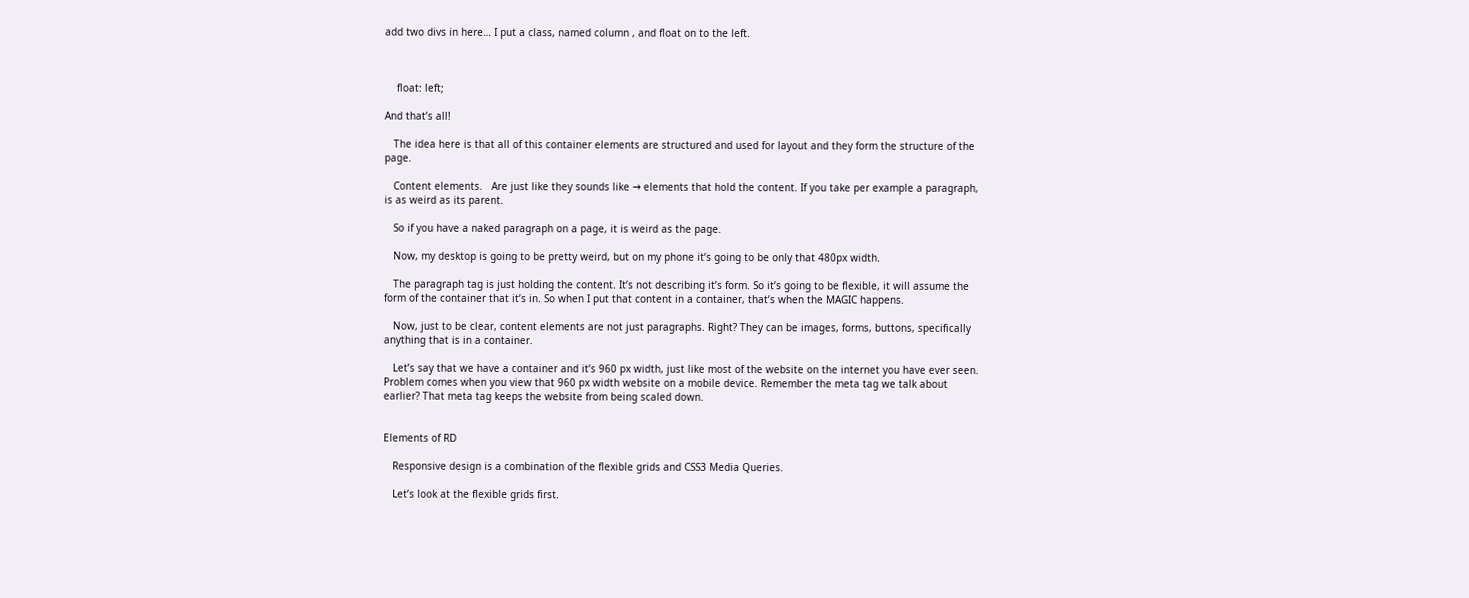add two divs in here… I put a class, named column , and float on to the left.



    float: left;

And that’s all!

   The idea here is that all of this container elements are structured and used for layout and they form the structure of the page.

   Content elements.   Are just like they sounds like → elements that hold the content. If you take per example a paragraph, is as weird as its parent.

   So if you have a naked paragraph on a page, it is weird as the page.

   Now, my desktop is going to be pretty weird, but on my phone it’s going to be only that 480px width.

   The paragraph tag is just holding the content. It’s not describing it’s form. So it’s going to be flexible, it will assume the form of the container that it’s in. So when I put that content in a container, that’s when the MAGIC happens.

   Now, just to be clear, content elements are not just paragraphs. Right? They can be images, forms, buttons, specifically anything that is in a container.

   Let’s say that we have a container and it’s 960 px width, just like most of the website on the internet you have ever seen. Problem comes when you view that 960 px width website on a mobile device. Remember the meta tag we talk about earlier? That meta tag keeps the website from being scaled down.


Elements of RD

   Responsive design is a combination of the flexible grids and CSS3 Media Queries.

   Let’s look at the flexible grids first.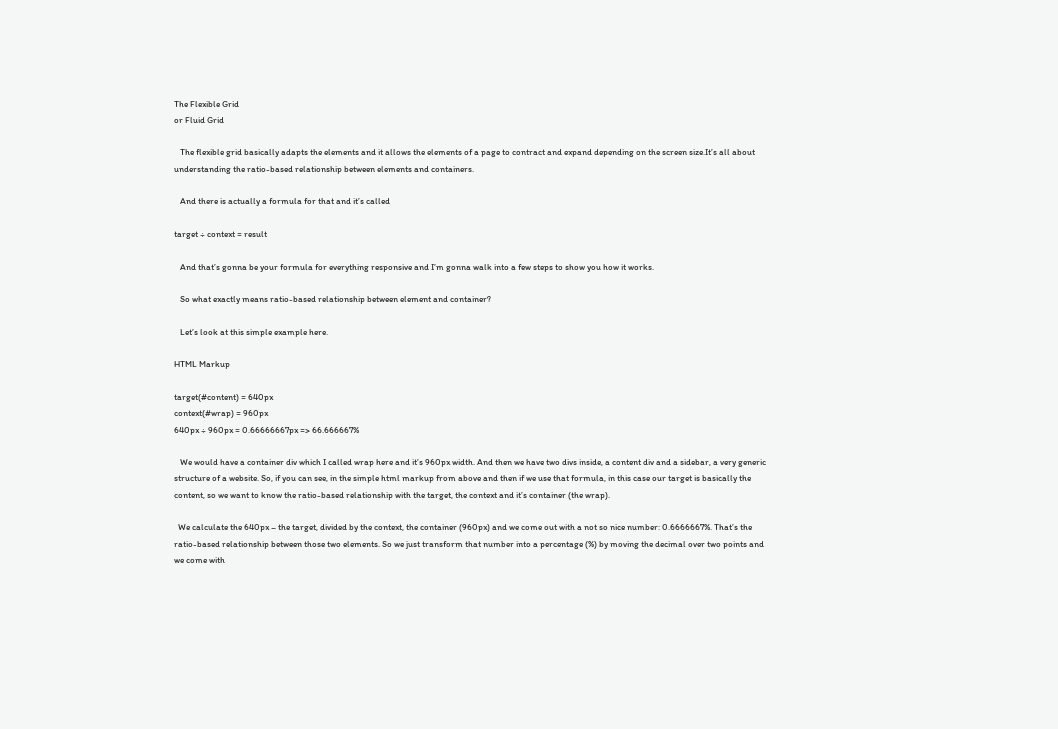The Flexible Grid
or Fluid Grid

   The flexible grid basically adapts the elements and it allows the elements of a page to contract and expand depending on the screen size.It’s all about understanding the ratio-based relationship between elements and containers.

   And there is actually a formula for that and it’s called

target ÷ context = result

   And that’s gonna be your formula for everything responsive and I’m gonna walk into a few steps to show you how it works.

   So what exactly means ratio-based relationship between element and container?

   Let’s look at this simple example here.

HTML Markup

target(#content) = 640px
context(#wrap) = 960px
640px ÷ 960px = 0.66666667px => 66.666667%

   We would have a container div which I called wrap here and it’s 960px width. And then we have two divs inside, a content div and a sidebar, a very generic structure of a website. So, if you can see, in the simple html markup from above and then if we use that formula, in this case our target is basically the content, so we want to know the ratio-based relationship with the target, the context and it’s container (the wrap).

  We calculate the 640px – the target, divided by the context, the container (960px) and we come out with a not so nice number: 0.6666667%. That’s the ratio-based relationship between those two elements. So we just transform that number into a percentage (%) by moving the decimal over two points and we come with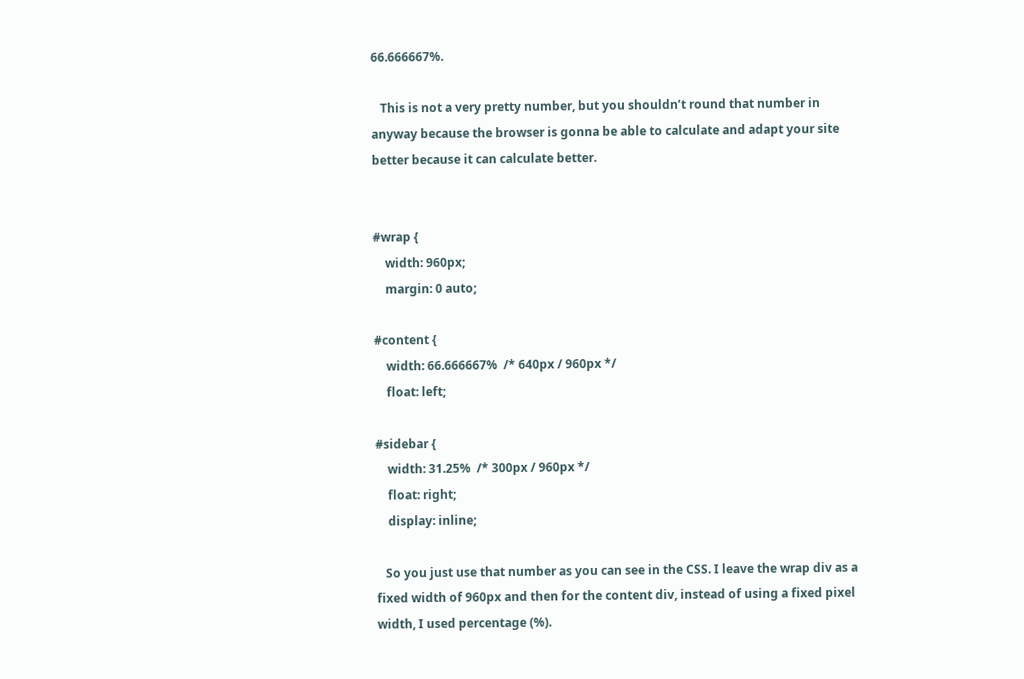66.666667%.

   This is not a very pretty number, but you shouldn’t round that number in anyway because the browser is gonna be able to calculate and adapt your site better because it can calculate better.


#wrap {
    width: 960px;
    margin: 0 auto;

#content {
    width: 66.666667%  /* 640px / 960px */
    float: left;

#sidebar {
    width: 31.25%  /* 300px / 960px */
    float: right;
    display: inline;

   So you just use that number as you can see in the CSS. I leave the wrap div as a fixed width of 960px and then for the content div, instead of using a fixed pixel width, I used percentage (%).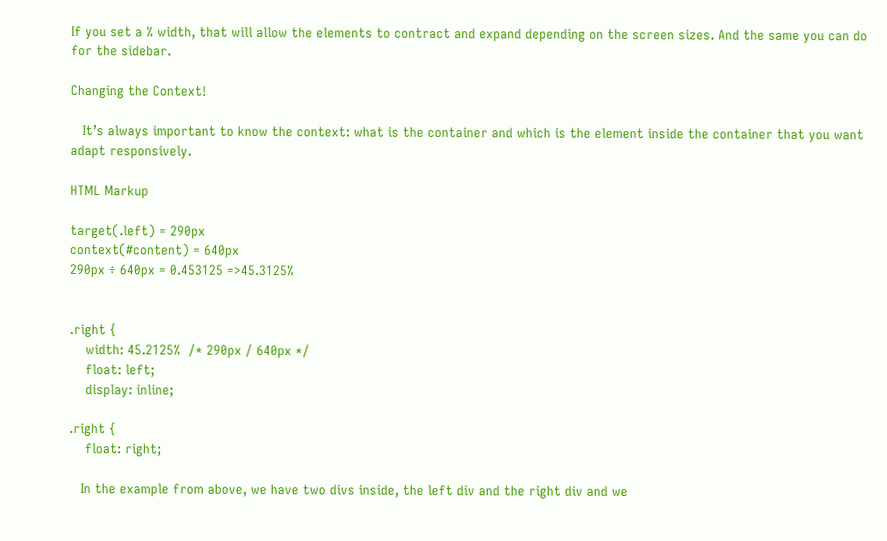If you set a % width, that will allow the elements to contract and expand depending on the screen sizes. And the same you can do for the sidebar.

Changing the Context!

   It’s always important to know the context: what is the container and which is the element inside the container that you want adapt responsively.

HTML Markup

target(.left) = 290px
context(#content) = 640px
290px ÷ 640px = 0.453125 =>45.3125%


.right {
    width: 45.2125%  /* 290px / 640px */
    float: left;
    display: inline;

.right {
    float: right;

   In the example from above, we have two divs inside, the left div and the right div and we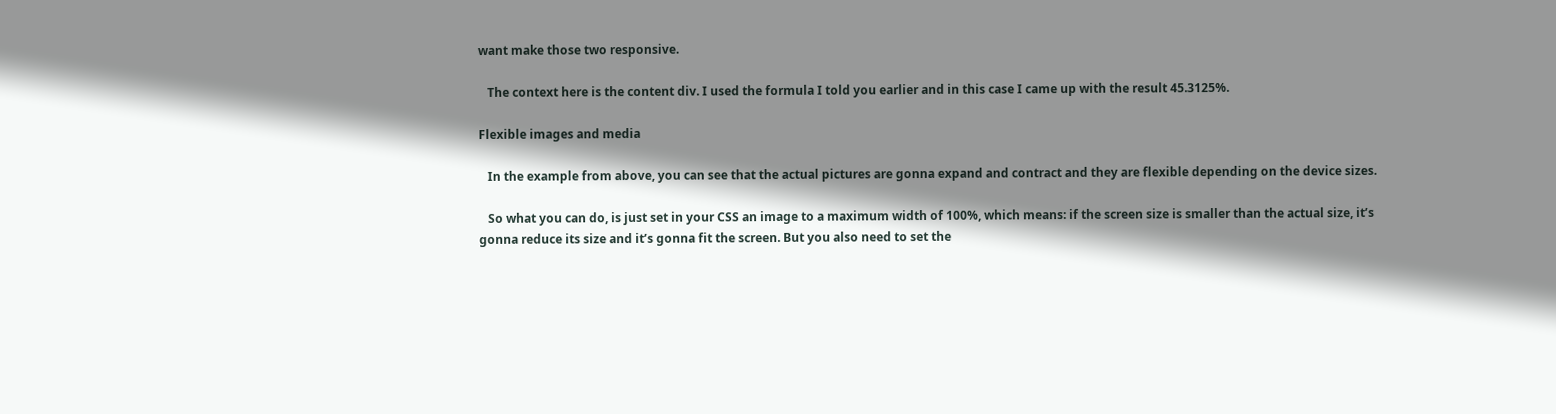want make those two responsive.

   The context here is the content div. I used the formula I told you earlier and in this case I came up with the result 45.3125%.

Flexible images and media

   In the example from above, you can see that the actual pictures are gonna expand and contract and they are flexible depending on the device sizes.

   So what you can do, is just set in your CSS an image to a maximum width of 100%, which means: if the screen size is smaller than the actual size, it’s gonna reduce its size and it’s gonna fit the screen. But you also need to set the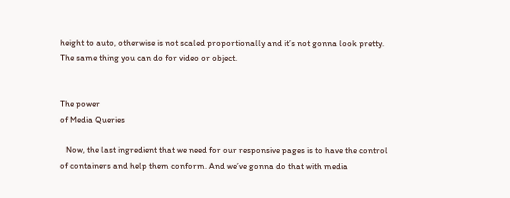height to auto, otherwise is not scaled proportionally and it’s not gonna look pretty. The same thing you can do for video or object.


The power
of Media Queries

   Now, the last ingredient that we need for our responsive pages is to have the control of containers and help them conform. And we’ve gonna do that with media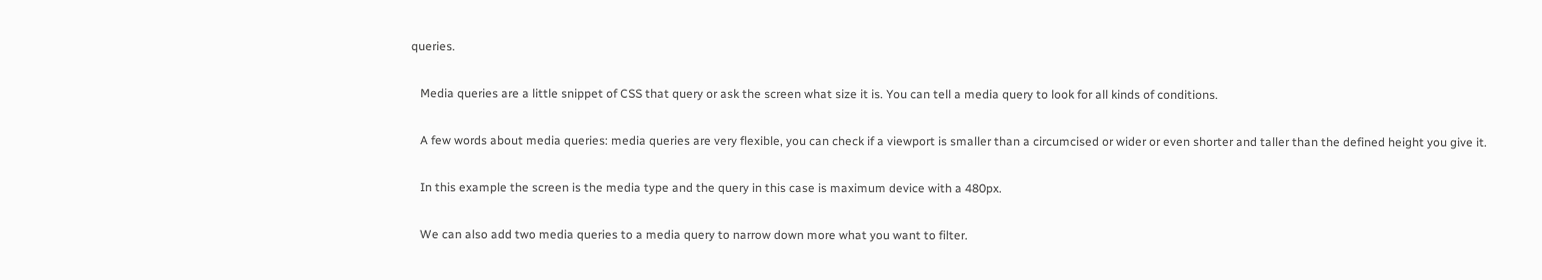queries.

   Media queries are a little snippet of CSS that query or ask the screen what size it is. You can tell a media query to look for all kinds of conditions.

   A few words about media queries: media queries are very flexible, you can check if a viewport is smaller than a circumcised or wider or even shorter and taller than the defined height you give it.

   In this example the screen is the media type and the query in this case is maximum device with a 480px.

   We can also add two media queries to a media query to narrow down more what you want to filter.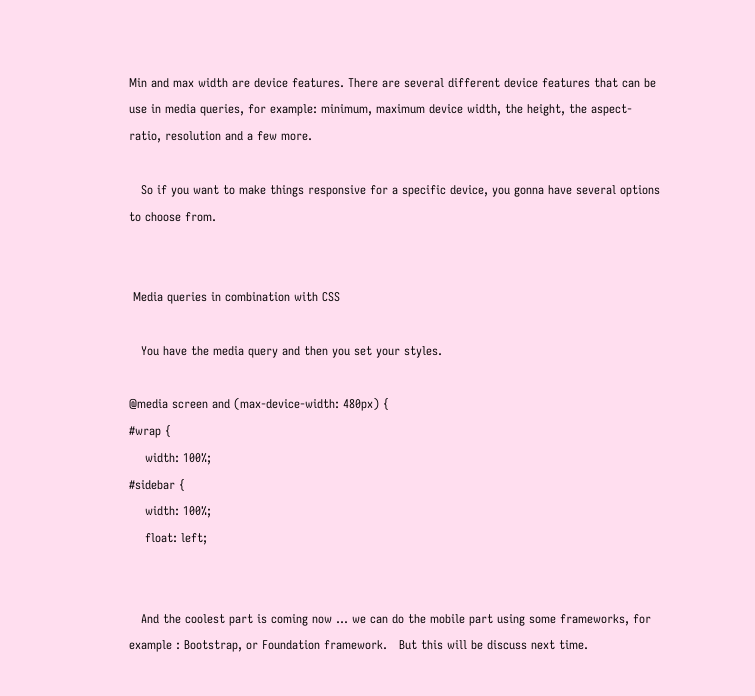Min and max width are device features. There are several different device features that can be use in media queries, for example: minimum, maximum device width, the height, the aspect-ratio, resolution and a few more.

   So if you want to make things responsive for a specific device, you gonna have several options to choose from.


 Media queries in combination with CSS

   You have the media query and then you set your styles.

@media screen and (max-device-width: 480px) {
#wrap {
    width: 100%;
#sidebar {
    width: 100%;
    float: left;


   And the coolest part is coming now … we can do the mobile part using some frameworks, for example : Bootstrap, or Foundation framework.   But this will be discuss next time.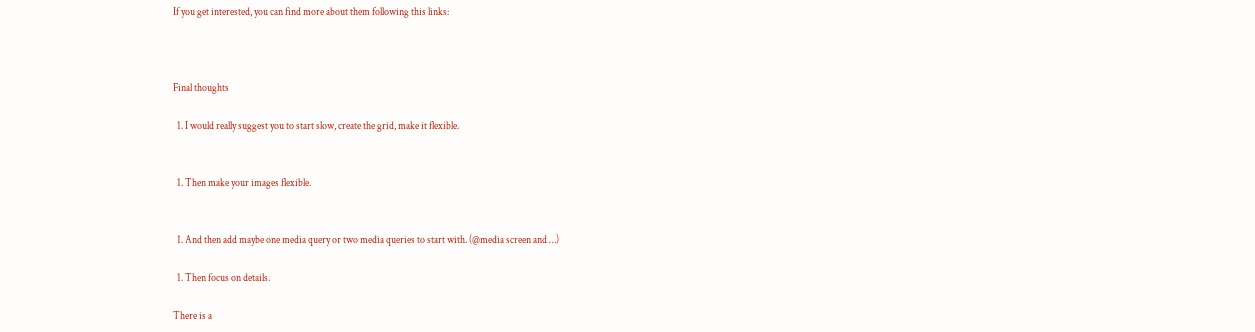If you get interested, you can find more about them following this links:



Final thoughts

  1. I would really suggest you to start slow, create the grid, make it flexible.


  1. Then make your images flexible.


  1. And then add maybe one media query or two media queries to start with. (@media screen and …)

  1. Then focus on details.

There is a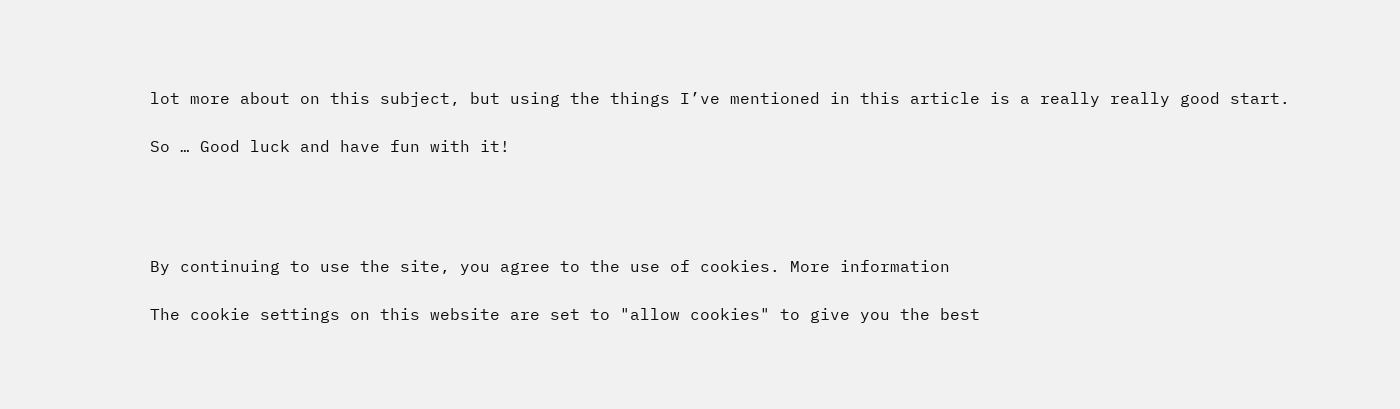lot more about on this subject, but using the things I’ve mentioned in this article is a really really good start.

So … Good luck and have fun with it!




By continuing to use the site, you agree to the use of cookies. More information

The cookie settings on this website are set to "allow cookies" to give you the best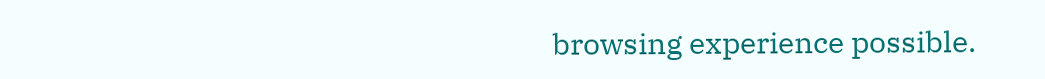browsing experience possible.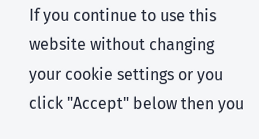If you continue to use this website without changing your cookie settings or you click "Accept" below then you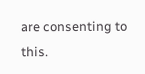are consenting to this.